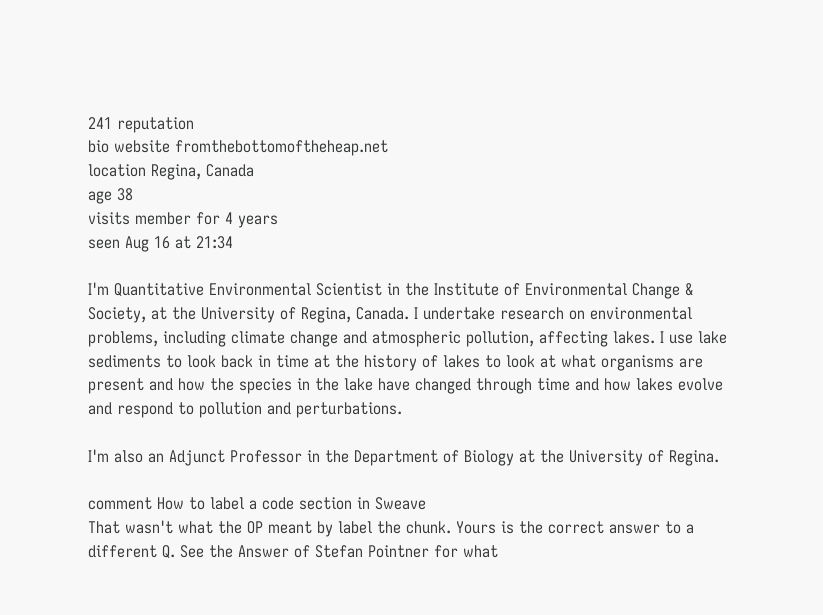241 reputation
bio website fromthebottomoftheheap.net
location Regina, Canada
age 38
visits member for 4 years
seen Aug 16 at 21:34

I'm Quantitative Environmental Scientist in the Institute of Environmental Change & Society, at the University of Regina, Canada. I undertake research on environmental problems, including climate change and atmospheric pollution, affecting lakes. I use lake sediments to look back in time at the history of lakes to look at what organisms are present and how the species in the lake have changed through time and how lakes evolve and respond to pollution and perturbations.

I'm also an Adjunct Professor in the Department of Biology at the University of Regina.

comment How to label a code section in Sweave
That wasn't what the OP meant by label the chunk. Yours is the correct answer to a different Q. See the Answer of Stefan Pointner for what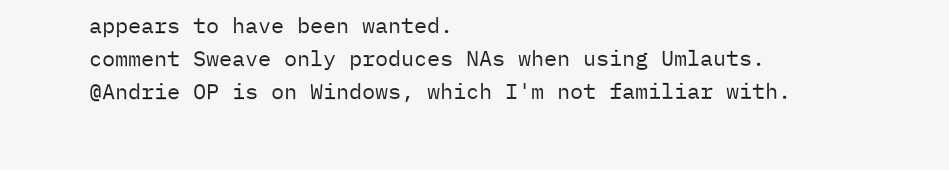appears to have been wanted.
comment Sweave only produces NAs when using Umlauts.
@Andrie OP is on Windows, which I'm not familiar with.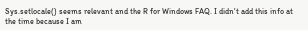Sys.setlocale() seems relevant and the R for Windows FAQ. I didn't add this info at the time because I am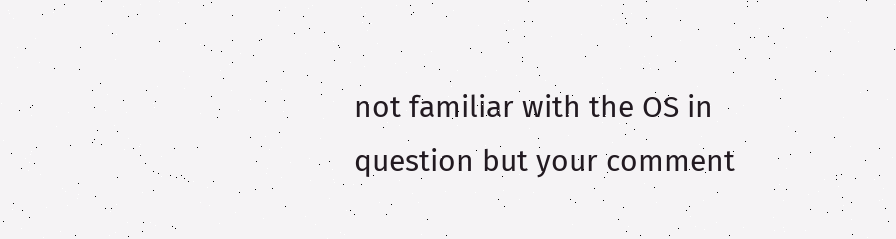not familiar with the OS in question but your comment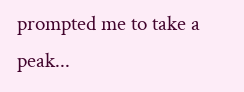prompted me to take a peak...